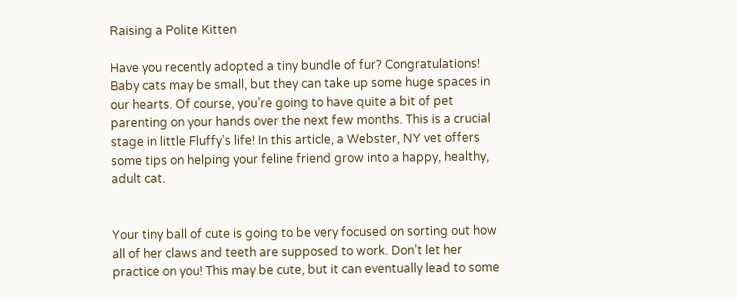Raising a Polite Kitten

Have you recently adopted a tiny bundle of fur? Congratulations! Baby cats may be small, but they can take up some huge spaces in our hearts. Of course, you’re going to have quite a bit of pet parenting on your hands over the next few months. This is a crucial stage in little Fluffy’s life! In this article, a Webster, NY vet offers some tips on helping your feline friend grow into a happy, healthy, adult cat.


Your tiny ball of cute is going to be very focused on sorting out how all of her claws and teeth are supposed to work. Don’t let her practice on you! This may be cute, but it can eventually lead to some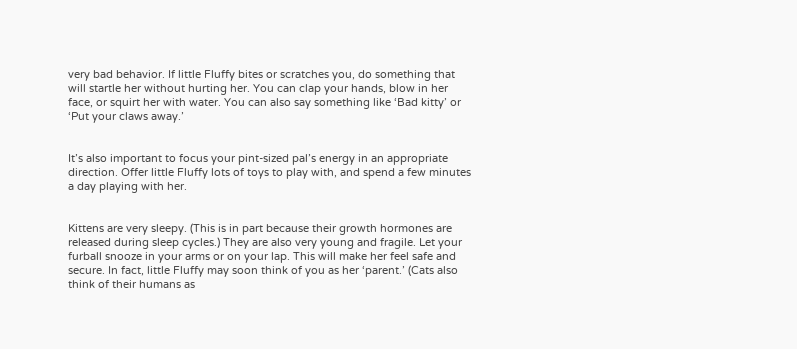very bad behavior. If little Fluffy bites or scratches you, do something that will startle her without hurting her. You can clap your hands, blow in her face, or squirt her with water. You can also say something like ‘Bad kitty’ or ‘Put your claws away.’


It’s also important to focus your pint-sized pal’s energy in an appropriate direction. Offer little Fluffy lots of toys to play with, and spend a few minutes a day playing with her.


Kittens are very sleepy. (This is in part because their growth hormones are released during sleep cycles.) They are also very young and fragile. Let your furball snooze in your arms or on your lap. This will make her feel safe and secure. In fact, little Fluffy may soon think of you as her ‘parent.’ (Cats also think of their humans as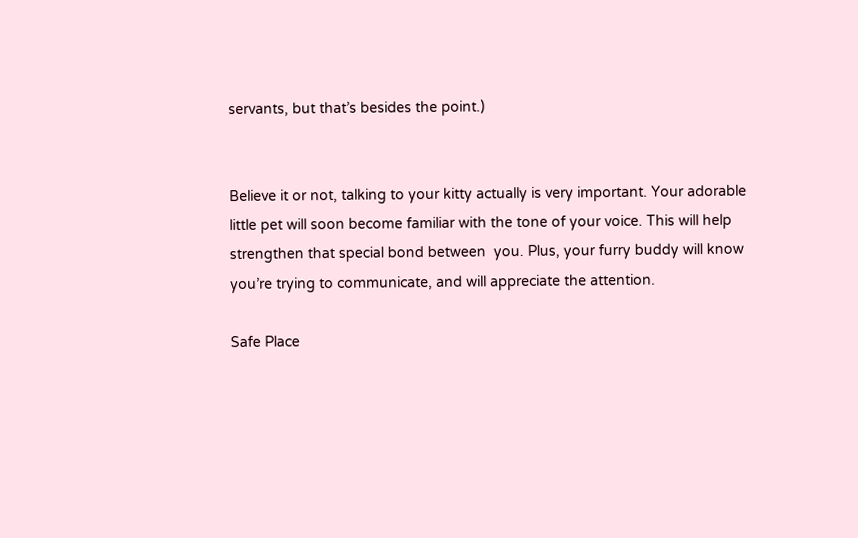servants, but that’s besides the point.)


Believe it or not, talking to your kitty actually is very important. Your adorable little pet will soon become familiar with the tone of your voice. This will help strengthen that special bond between  you. Plus, your furry buddy will know you’re trying to communicate, and will appreciate the attention.

Safe Place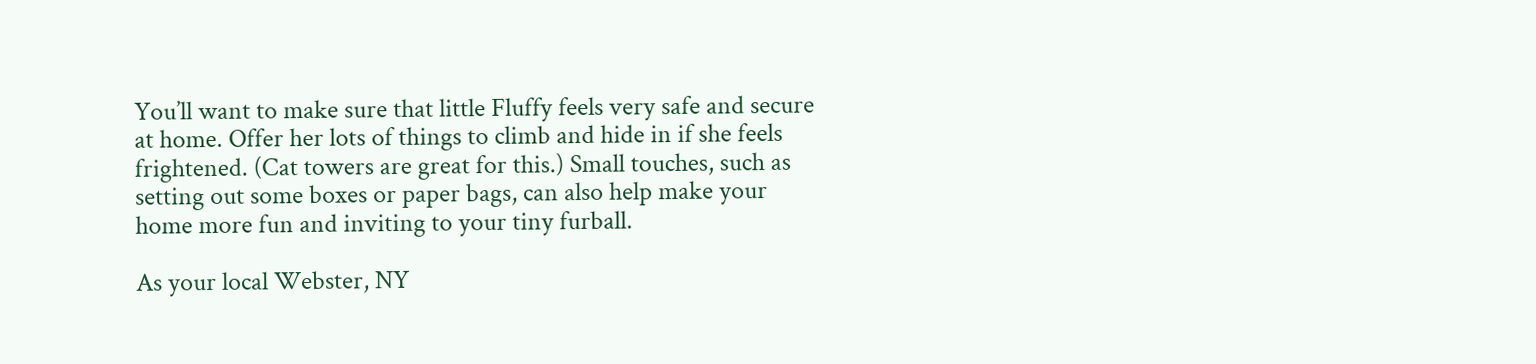You’ll want to make sure that little Fluffy feels very safe and secure at home. Offer her lots of things to climb and hide in if she feels frightened. (Cat towers are great for this.) Small touches, such as setting out some boxes or paper bags, can also help make your home more fun and inviting to your tiny furball.

As your local Webster, NY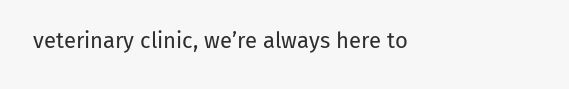veterinary clinic, we’re always here to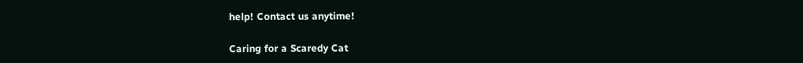help! Contact us anytime!

Caring for a Scaredy Cat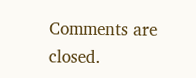Comments are closed.